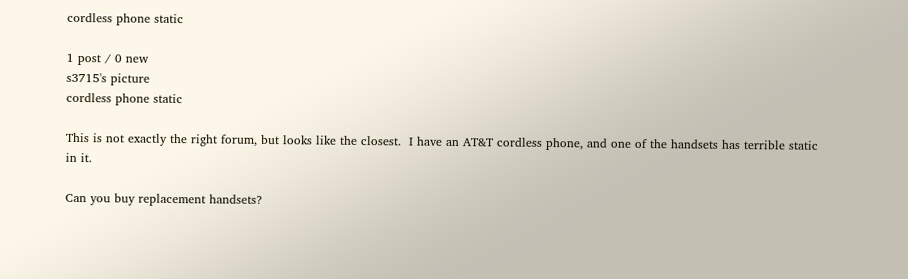cordless phone static

1 post / 0 new
s3715's picture
cordless phone static

This is not exactly the right forum, but looks like the closest.  I have an AT&T cordless phone, and one of the handsets has terrible static in it.

Can you buy replacement handsets?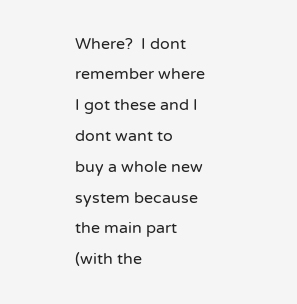Where?  I dont remember where I got these and I dont want to buy a whole new system because the main part (with the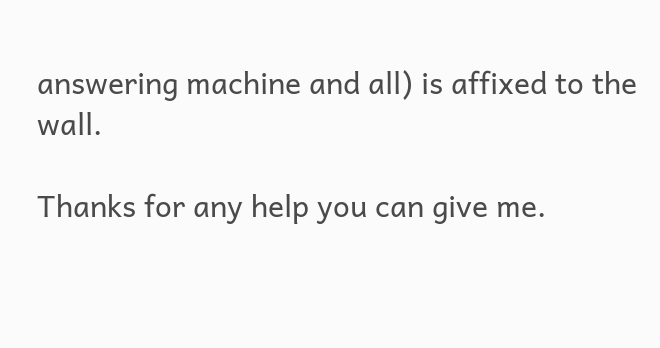answering machine and all) is affixed to the wall.

Thanks for any help you can give me.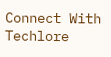Connect With Techlore